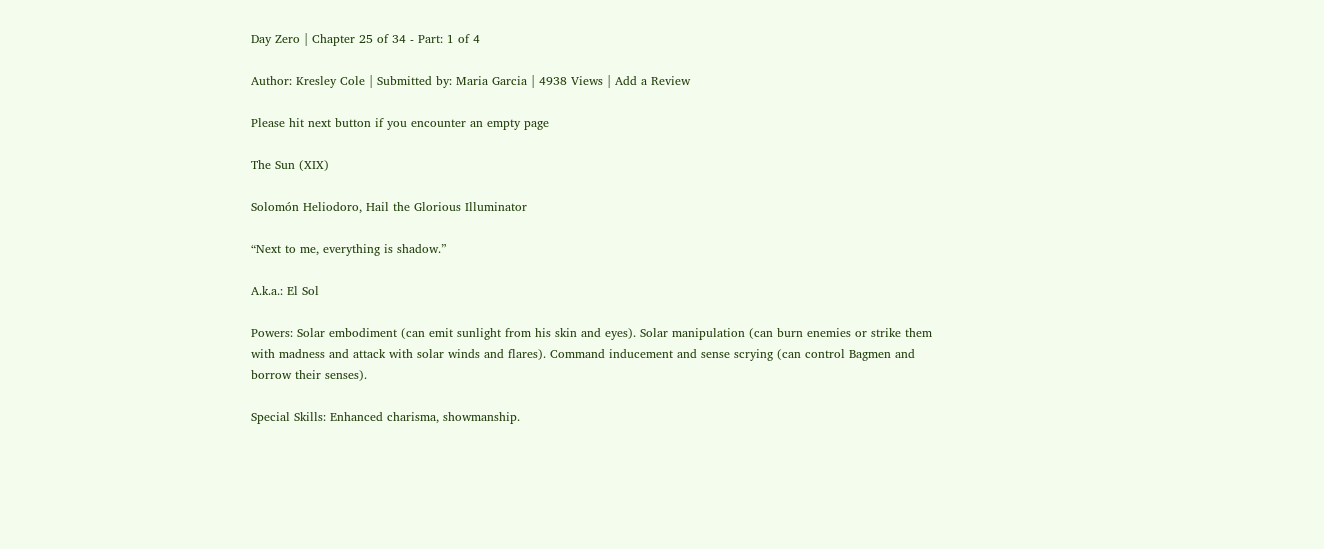Day Zero | Chapter 25 of 34 - Part: 1 of 4

Author: Kresley Cole | Submitted by: Maria Garcia | 4938 Views | Add a Review

Please hit next button if you encounter an empty page

The Sun (XIX)

Solomón Heliodoro, Hail the Glorious Illuminator

“Next to me, everything is shadow.”

A.k.a.: El Sol

Powers: Solar embodiment (can emit sunlight from his skin and eyes). Solar manipulation (can burn enemies or strike them with madness and attack with solar winds and flares). Command inducement and sense scrying (can control Bagmen and borrow their senses).

Special Skills: Enhanced charisma, showmanship.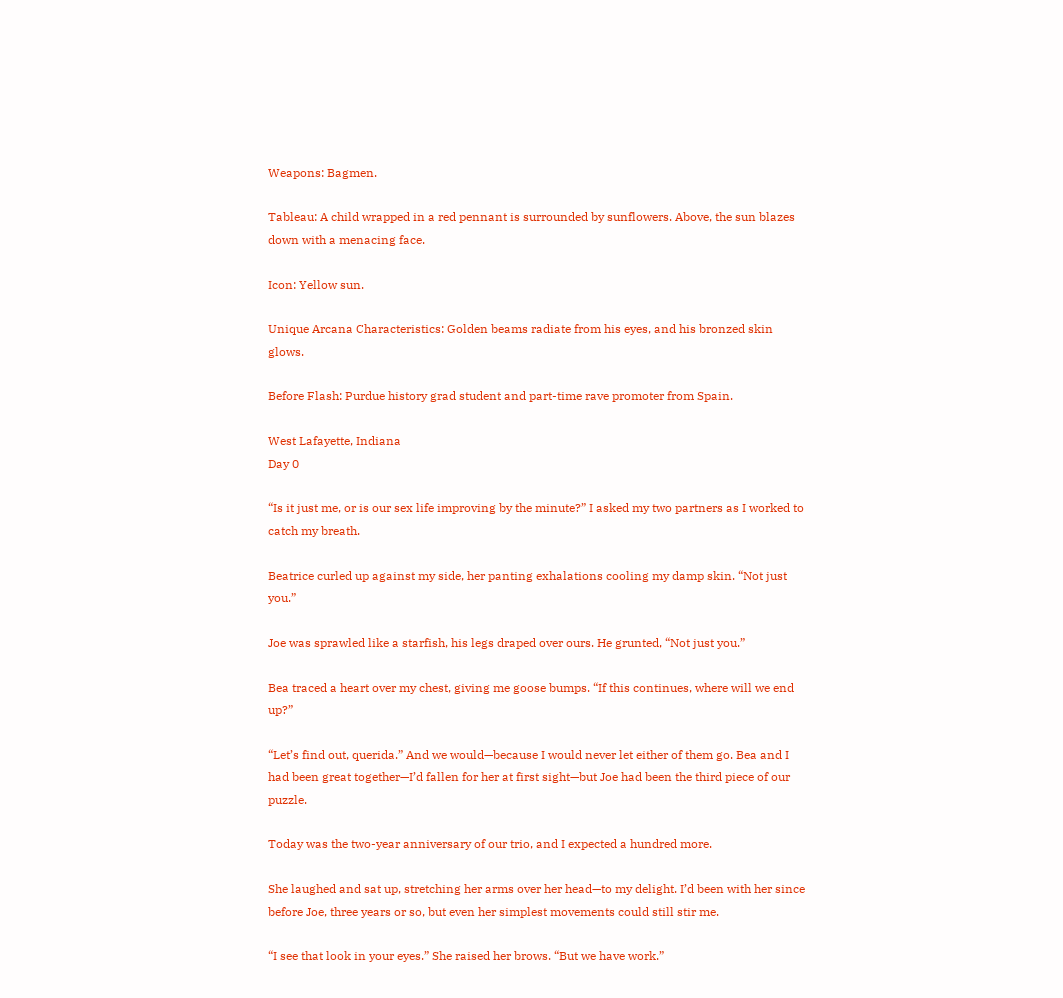Weapons: Bagmen.

Tableau: A child wrapped in a red pennant is surrounded by sunflowers. Above, the sun blazes down with a menacing face.

Icon: Yellow sun.

Unique Arcana Characteristics: Golden beams radiate from his eyes, and his bronzed skin glows.

Before Flash: Purdue history grad student and part-time rave promoter from Spain.

West Lafayette, Indiana
Day 0

“Is it just me, or is our sex life improving by the minute?” I asked my two partners as I worked to catch my breath.

Beatrice curled up against my side, her panting exhalations cooling my damp skin. “Not just you.”

Joe was sprawled like a starfish, his legs draped over ours. He grunted, “Not just you.”

Bea traced a heart over my chest, giving me goose bumps. “If this continues, where will we end up?”

“Let’s find out, querida.” And we would—because I would never let either of them go. Bea and I had been great together—I’d fallen for her at first sight—but Joe had been the third piece of our puzzle.

Today was the two-year anniversary of our trio, and I expected a hundred more.

She laughed and sat up, stretching her arms over her head—to my delight. I’d been with her since before Joe, three years or so, but even her simplest movements could still stir me.

“I see that look in your eyes.” She raised her brows. “But we have work.”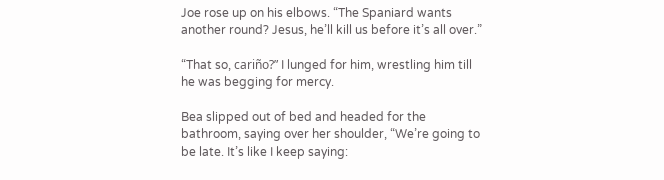Joe rose up on his elbows. “The Spaniard wants another round? Jesus, he’ll kill us before it’s all over.”

“That so, cariño?” I lunged for him, wrestling him till he was begging for mercy.

Bea slipped out of bed and headed for the bathroom, saying over her shoulder, “We’re going to be late. It’s like I keep saying: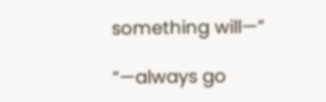something will—”

“—always go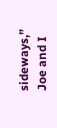sideways,” Joe and I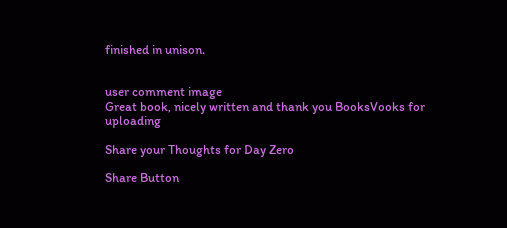finished in unison.


user comment image
Great book, nicely written and thank you BooksVooks for uploading

Share your Thoughts for Day Zero

Share Button